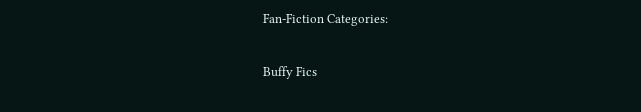Fan-Fiction Categories:

Buffy Fics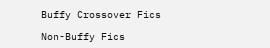Buffy Crossover Fics

Non-Buffy Fics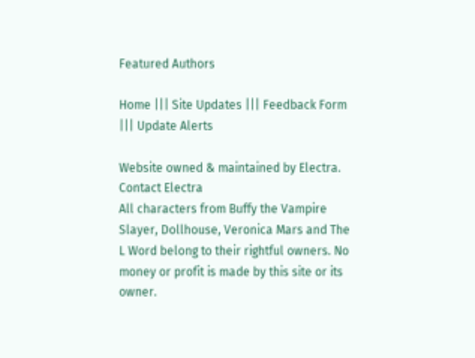Featured Authors

Home ||| Site Updates ||| Feedback Form ||| Update Alerts

Website owned & maintained by Electra.
Contact Electra
All characters from Buffy the Vampire Slayer, Dollhouse, Veronica Mars and The L Word belong to their rightful owners. No money or profit is made by this site or its owner.